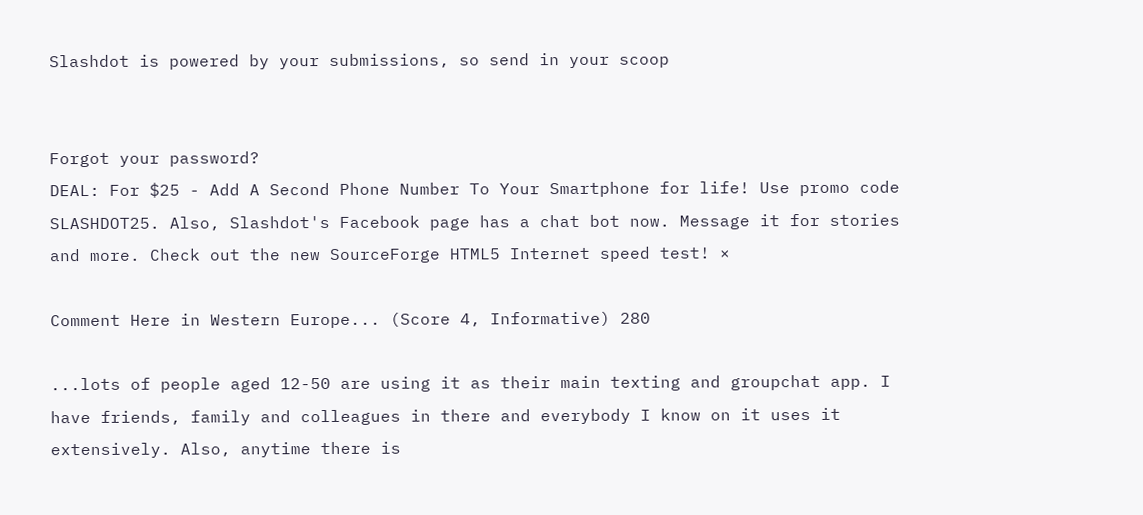Slashdot is powered by your submissions, so send in your scoop


Forgot your password?
DEAL: For $25 - Add A Second Phone Number To Your Smartphone for life! Use promo code SLASHDOT25. Also, Slashdot's Facebook page has a chat bot now. Message it for stories and more. Check out the new SourceForge HTML5 Internet speed test! ×

Comment Here in Western Europe... (Score 4, Informative) 280

...lots of people aged 12-50 are using it as their main texting and groupchat app. I have friends, family and colleagues in there and everybody I know on it uses it extensively. Also, anytime there is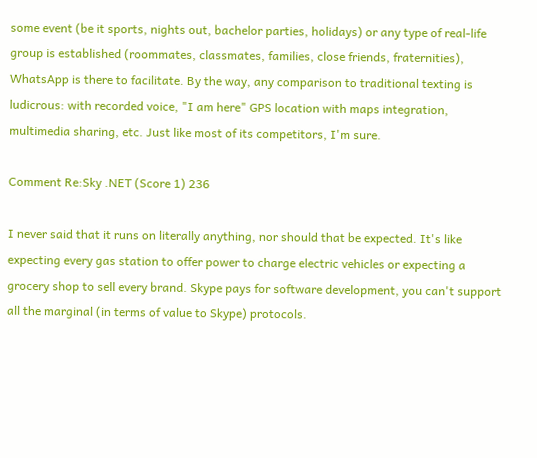some event (be it sports, nights out, bachelor parties, holidays) or any type of real-life group is established (roommates, classmates, families, close friends, fraternities), WhatsApp is there to facilitate. By the way, any comparison to traditional texting is ludicrous: with recorded voice, "I am here" GPS location with maps integration, multimedia sharing, etc. Just like most of its competitors, I'm sure.

Comment Re:Sky .NET (Score 1) 236

I never said that it runs on literally anything, nor should that be expected. It's like expecting every gas station to offer power to charge electric vehicles or expecting a grocery shop to sell every brand. Skype pays for software development, you can't support all the marginal (in terms of value to Skype) protocols.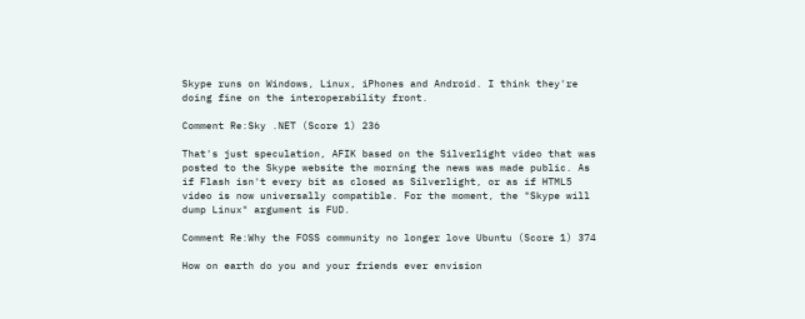Skype runs on Windows, Linux, iPhones and Android. I think they're doing fine on the interoperability front.

Comment Re:Sky .NET (Score 1) 236

That's just speculation, AFIK based on the Silverlight video that was posted to the Skype website the morning the news was made public. As if Flash isn't every bit as closed as Silverlight, or as if HTML5 video is now universally compatible. For the moment, the "Skype will dump Linux" argument is FUD.

Comment Re:Why the FOSS community no longer love Ubuntu (Score 1) 374

How on earth do you and your friends ever envision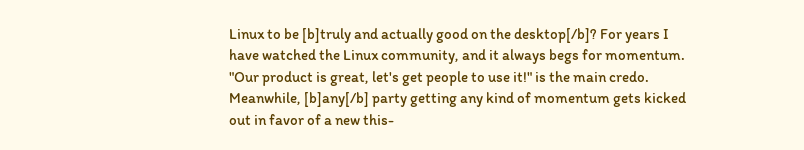Linux to be [b]truly and actually good on the desktop[/b]? For years I have watched the Linux community, and it always begs for momentum. "Our product is great, let's get people to use it!" is the main credo. Meanwhile, [b]any[/b] party getting any kind of momentum gets kicked out in favor of a new this-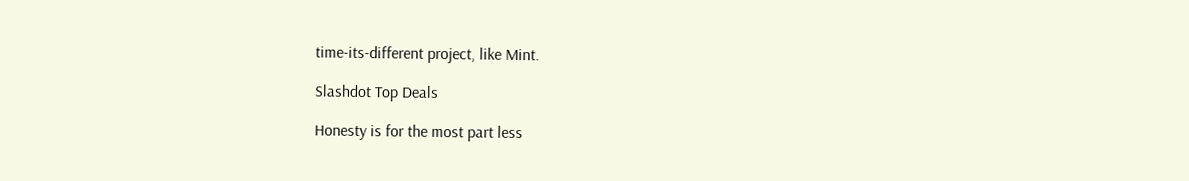time-its-different project, like Mint.

Slashdot Top Deals

Honesty is for the most part less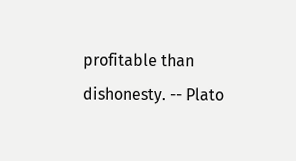profitable than dishonesty. -- Plato